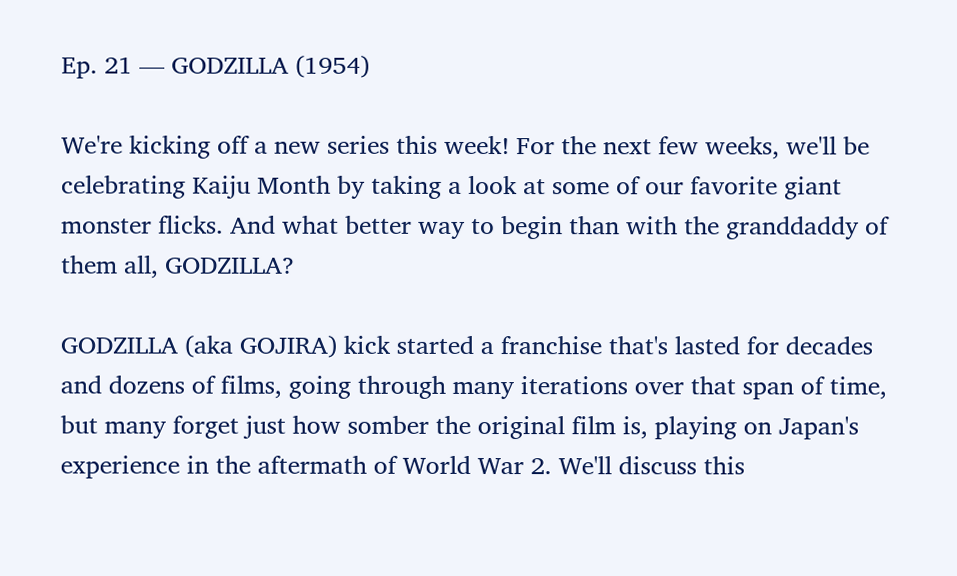Ep. 21 — GODZILLA (1954)

We're kicking off a new series this week! For the next few weeks, we'll be celebrating Kaiju Month by taking a look at some of our favorite giant monster flicks. And what better way to begin than with the granddaddy of them all, GODZILLA?

GODZILLA (aka GOJIRA) kick started a franchise that's lasted for decades and dozens of films, going through many iterations over that span of time, but many forget just how somber the original film is, playing on Japan's experience in the aftermath of World War 2. We'll discuss this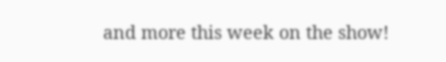and more this week on the show!